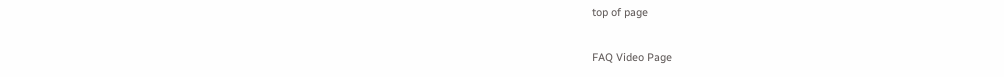top of page

FAQ Video Page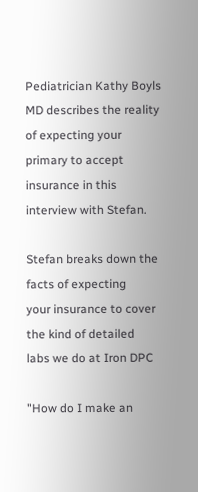Pediatrician Kathy Boyls MD describes the reality of expecting your primary to accept insurance in this interview with Stefan.

Stefan breaks down the facts of expecting
your insurance to cover the kind of detailed
labs we do at Iron DPC

"How do I make an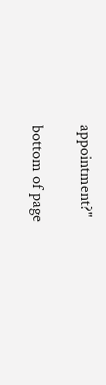appointment?"

bottom of page